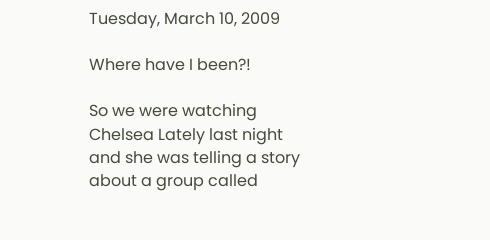Tuesday, March 10, 2009

Where have I been?!

So we were watching Chelsea Lately last night and she was telling a story about a group called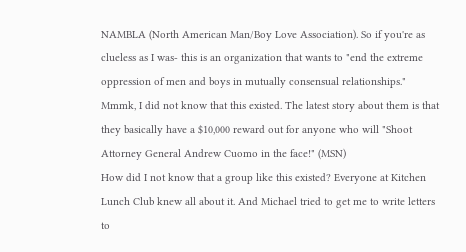NAMBLA (North American Man/Boy Love Association). So if you're as clueless as I was- this is an organization that wants to "end the extreme oppression of men and boys in mutually consensual relationships." Mmmk, I did not know that this existed. The latest story about them is that they basically have a $10,000 reward out for anyone who will "Shoot Attorney General Andrew Cuomo in the face!" (MSN)
How did I not know that a group like this existed? Everyone at Kitchen Lunch Club knew all about it. And Michael tried to get me to write letters to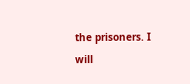the prisoners. I will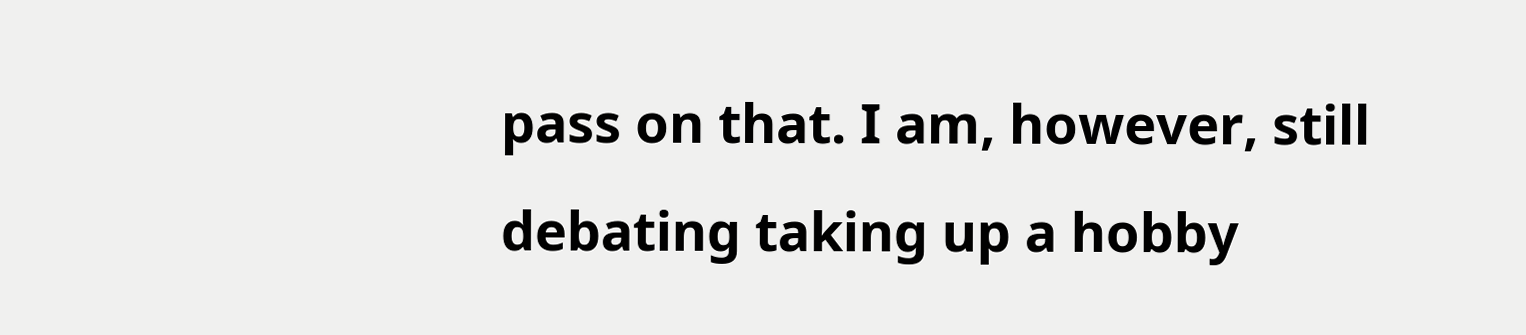pass on that. I am, however, still debating taking up a hobby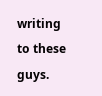writing to these guys.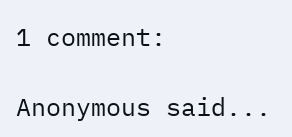1 comment:

Anonymous said...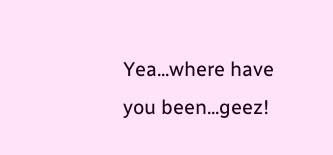Yea...where have you been...geez!